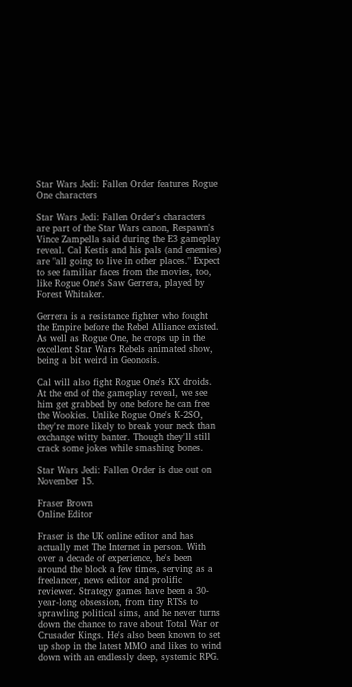Star Wars Jedi: Fallen Order features Rogue One characters

Star Wars Jedi: Fallen Order's characters are part of the Star Wars canon, Respawn's Vince Zampella said during the E3 gameplay reveal. Cal Kestis and his pals (and enemies) are "all going to live in other places." Expect to see familiar faces from the movies, too, like Rogue One's Saw Gerrera, played by Forest Whitaker.

Gerrera is a resistance fighter who fought the Empire before the Rebel Alliance existed. As well as Rogue One, he crops up in the excellent Star Wars Rebels animated show, being a bit weird in Geonosis.

Cal will also fight Rogue One's KX droids. At the end of the gameplay reveal, we see him get grabbed by one before he can free the Wookies. Unlike Rogue One's K-2SO, they're more likely to break your neck than exchange witty banter. Though they'll still crack some jokes while smashing bones.

Star Wars Jedi: Fallen Order is due out on November 15.

Fraser Brown
Online Editor

Fraser is the UK online editor and has actually met The Internet in person. With over a decade of experience, he's been around the block a few times, serving as a freelancer, news editor and prolific reviewer. Strategy games have been a 30-year-long obsession, from tiny RTSs to sprawling political sims, and he never turns down the chance to rave about Total War or Crusader Kings. He's also been known to set up shop in the latest MMO and likes to wind down with an endlessly deep, systemic RPG.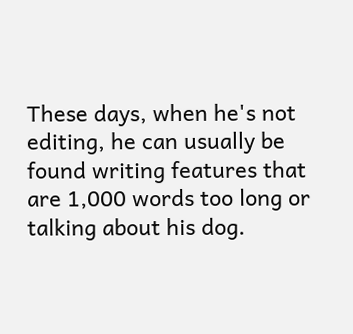These days, when he's not editing, he can usually be found writing features that are 1,000 words too long or talking about his dog.